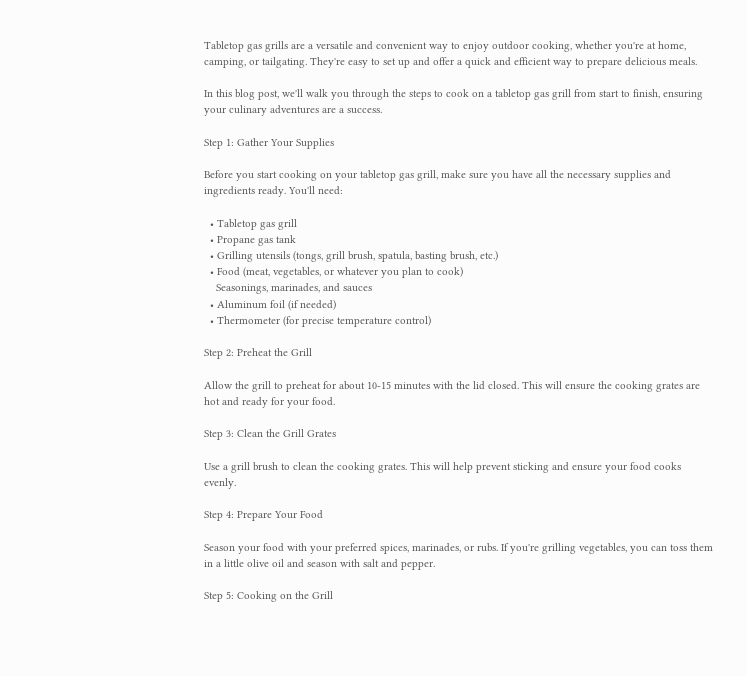Tabletop gas grills are a versatile and convenient way to enjoy outdoor cooking, whether you're at home, camping, or tailgating. They're easy to set up and offer a quick and efficient way to prepare delicious meals.

In this blog post, we'll walk you through the steps to cook on a tabletop gas grill from start to finish, ensuring your culinary adventures are a success.

Step 1: Gather Your Supplies

Before you start cooking on your tabletop gas grill, make sure you have all the necessary supplies and ingredients ready. You'll need:

  • Tabletop gas grill
  • Propane gas tank
  • Grilling utensils (tongs, grill brush, spatula, basting brush, etc.)
  • Food (meat, vegetables, or whatever you plan to cook)
    Seasonings, marinades, and sauces
  • Aluminum foil (if needed)
  • Thermometer (for precise temperature control)

Step 2: Preheat the Grill

Allow the grill to preheat for about 10-15 minutes with the lid closed. This will ensure the cooking grates are hot and ready for your food.

Step 3: Clean the Grill Grates

Use a grill brush to clean the cooking grates. This will help prevent sticking and ensure your food cooks evenly.

Step 4: Prepare Your Food

Season your food with your preferred spices, marinades, or rubs. If you're grilling vegetables, you can toss them in a little olive oil and season with salt and pepper.

Step 5: Cooking on the Grill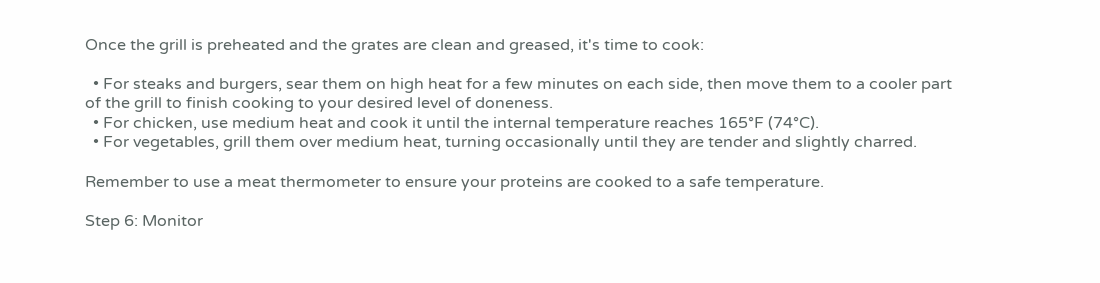Once the grill is preheated and the grates are clean and greased, it's time to cook:

  • For steaks and burgers, sear them on high heat for a few minutes on each side, then move them to a cooler part of the grill to finish cooking to your desired level of doneness.
  • For chicken, use medium heat and cook it until the internal temperature reaches 165°F (74°C).
  • For vegetables, grill them over medium heat, turning occasionally until they are tender and slightly charred.

Remember to use a meat thermometer to ensure your proteins are cooked to a safe temperature.

Step 6: Monitor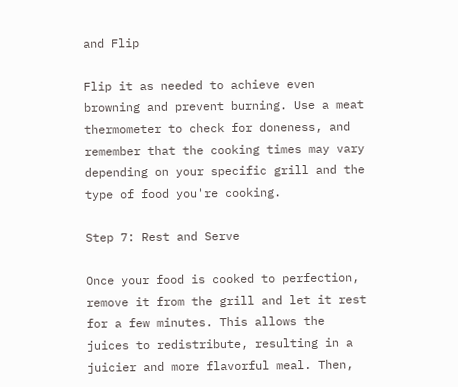and Flip

Flip it as needed to achieve even browning and prevent burning. Use a meat thermometer to check for doneness, and remember that the cooking times may vary depending on your specific grill and the type of food you're cooking.

Step 7: Rest and Serve

Once your food is cooked to perfection, remove it from the grill and let it rest for a few minutes. This allows the juices to redistribute, resulting in a juicier and more flavorful meal. Then,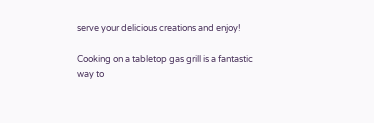serve your delicious creations and enjoy!

Cooking on a tabletop gas grill is a fantastic way to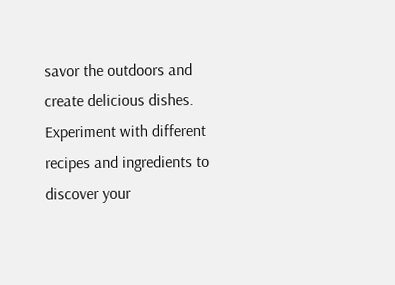savor the outdoors and create delicious dishes. Experiment with different recipes and ingredients to discover your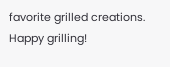favorite grilled creations. Happy grilling!